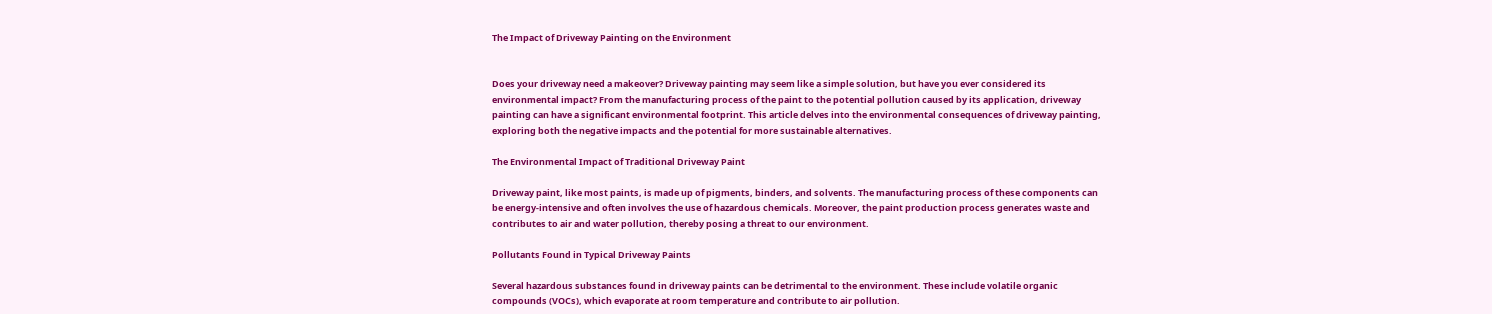The Impact of Driveway Painting on the Environment


Does your driveway need a makeover? Driveway painting may seem like a simple solution, but have you ever considered its environmental impact? From the manufacturing process of the paint to the potential pollution caused by its application, driveway painting can have a significant environmental footprint. This article delves into the environmental consequences of driveway painting, exploring both the negative impacts and the potential for more sustainable alternatives.

The Environmental Impact of Traditional Driveway Paint

Driveway paint, like most paints, is made up of pigments, binders, and solvents. The manufacturing process of these components can be energy-intensive and often involves the use of hazardous chemicals. Moreover, the paint production process generates waste and contributes to air and water pollution, thereby posing a threat to our environment.

Pollutants Found in Typical Driveway Paints

Several hazardous substances found in driveway paints can be detrimental to the environment. These include volatile organic compounds (VOCs), which evaporate at room temperature and contribute to air pollution.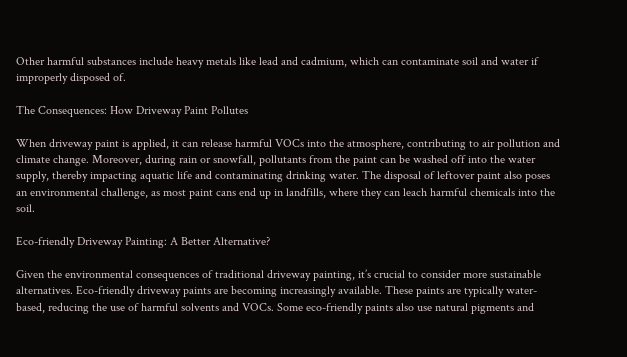Other harmful substances include heavy metals like lead and cadmium, which can contaminate soil and water if improperly disposed of.

The Consequences: How Driveway Paint Pollutes

When driveway paint is applied, it can release harmful VOCs into the atmosphere, contributing to air pollution and climate change. Moreover, during rain or snowfall, pollutants from the paint can be washed off into the water supply, thereby impacting aquatic life and contaminating drinking water. The disposal of leftover paint also poses an environmental challenge, as most paint cans end up in landfills, where they can leach harmful chemicals into the soil.

Eco-friendly Driveway Painting: A Better Alternative?

Given the environmental consequences of traditional driveway painting, it’s crucial to consider more sustainable alternatives. Eco-friendly driveway paints are becoming increasingly available. These paints are typically water-based, reducing the use of harmful solvents and VOCs. Some eco-friendly paints also use natural pigments and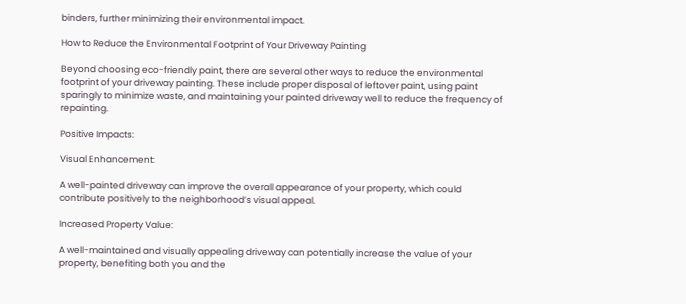binders, further minimizing their environmental impact.

How to Reduce the Environmental Footprint of Your Driveway Painting

Beyond choosing eco-friendly paint, there are several other ways to reduce the environmental footprint of your driveway painting. These include proper disposal of leftover paint, using paint sparingly to minimize waste, and maintaining your painted driveway well to reduce the frequency of repainting.

Positive Impacts:

Visual Enhancement:

A well-painted driveway can improve the overall appearance of your property, which could contribute positively to the neighborhood’s visual appeal.

Increased Property Value:

A well-maintained and visually appealing driveway can potentially increase the value of your property, benefiting both you and the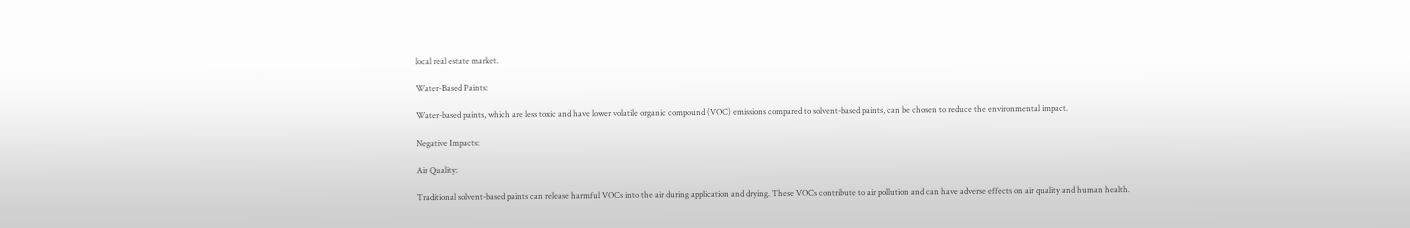local real estate market.

Water-Based Paints:

Water-based paints, which are less toxic and have lower volatile organic compound (VOC) emissions compared to solvent-based paints, can be chosen to reduce the environmental impact.

Negative Impacts:

Air Quality:

Traditional solvent-based paints can release harmful VOCs into the air during application and drying. These VOCs contribute to air pollution and can have adverse effects on air quality and human health.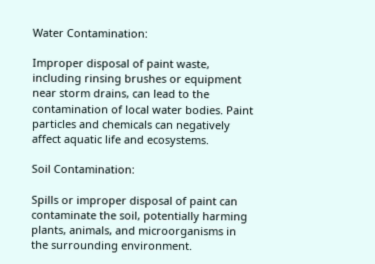Water Contamination:

Improper disposal of paint waste, including rinsing brushes or equipment near storm drains, can lead to the contamination of local water bodies. Paint particles and chemicals can negatively affect aquatic life and ecosystems.

Soil Contamination:

Spills or improper disposal of paint can contaminate the soil, potentially harming plants, animals, and microorganisms in the surrounding environment.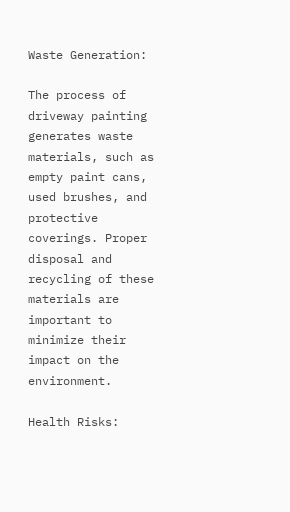Waste Generation:

The process of driveway painting generates waste materials, such as empty paint cans, used brushes, and protective coverings. Proper disposal and recycling of these materials are important to minimize their impact on the environment.

Health Risks: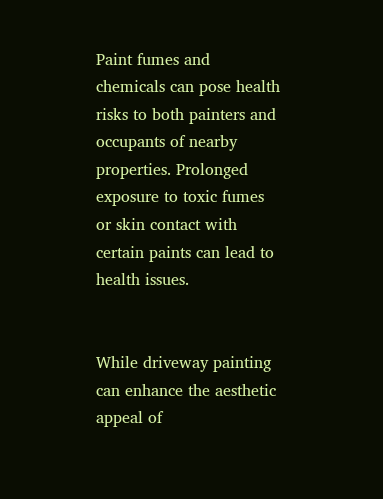Paint fumes and chemicals can pose health risks to both painters and occupants of nearby properties. Prolonged exposure to toxic fumes or skin contact with certain paints can lead to health issues.


While driveway painting can enhance the aesthetic appeal of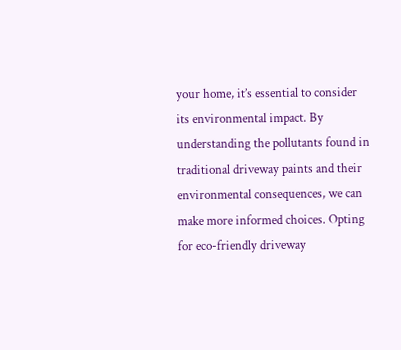your home, it’s essential to consider its environmental impact. By understanding the pollutants found in traditional driveway paints and their environmental consequences, we can make more informed choices. Opting for eco-friendly driveway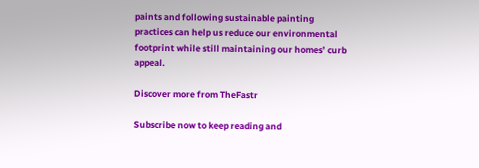paints and following sustainable painting practices can help us reduce our environmental footprint while still maintaining our homes’ curb appeal.

Discover more from TheFastr

Subscribe now to keep reading and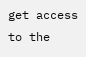get access to the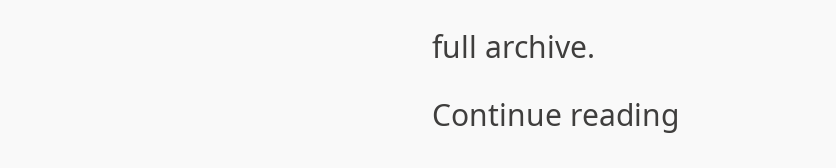full archive.

Continue reading